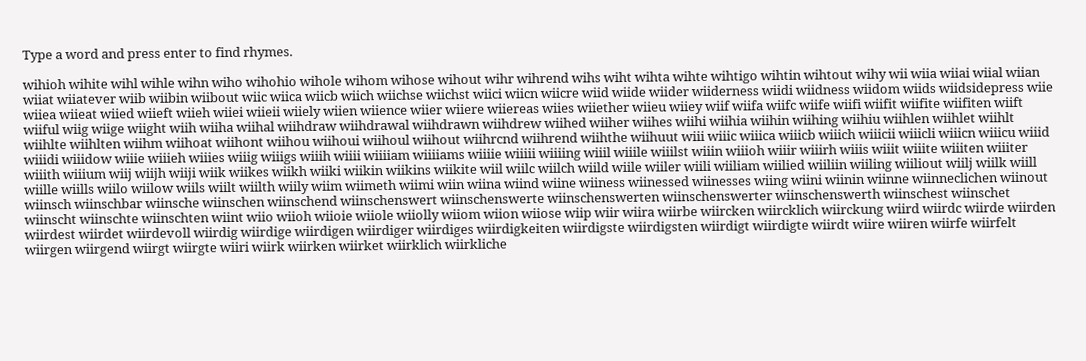Type a word and press enter to find rhymes.

wihioh wihite wihl wihle wihn wiho wihohio wihole wihom wihose wihout wihr wihrend wihs wiht wihta wihte wihtigo wihtin wihtout wihy wii wiia wiiai wiial wiian wiiat wiiatever wiib wiibin wiibout wiic wiica wiicb wiich wiichse wiichst wiici wiicn wiicre wiid wiide wiider wiiderness wiidi wiidness wiidom wiids wiidsidepress wiie wiiea wiieat wiied wiieft wiieh wiiei wiieii wiiely wiien wiience wiier wiiere wiiereas wiies wiiether wiieu wiiey wiif wiifa wiifc wiife wiifi wiifit wiifite wiifiten wiift wiiful wiig wiige wiight wiih wiiha wiihal wiihdraw wiihdrawal wiihdrawn wiihdrew wiihed wiiher wiihes wiihi wiihia wiihin wiihing wiihiu wiihlen wiihlet wiihlt wiihlte wiihlten wiihm wiihoat wiihont wiihou wiihoui wiihoul wiihout wiihrcnd wiihrend wiihthe wiihuut wiii wiiic wiiica wiiicb wiiich wiiicii wiiicli wiiicn wiiicu wiiid wiiidi wiiidow wiiie wiiieh wiiies wiiig wiiigs wiiih wiiii wiiiiam wiiiiams wiiiie wiiiii wiiiing wiiil wiiile wiiilst wiiin wiiioh wiiir wiiirh wiiis wiiit wiiite wiiiten wiiiter wiiith wiiium wiij wiijh wiiji wiik wiikes wiikh wiiki wiikin wiikins wiikite wiil wiilc wiilch wiild wiile wiiler wiili wiiliam wiilied wiiliin wiiling wiiliout wiilj wiilk wiill wiille wiills wiilo wiilow wiils wiilt wiilth wiily wiim wiimeth wiimi wiin wiina wiind wiine wiiness wiinessed wiinesses wiing wiini wiinin wiinne wiinneclichen wiinout wiinsch wiinschbar wiinsche wiinschen wiinschend wiinschenswert wiinschenswerte wiinschenswerten wiinschenswerter wiinschenswerth wiinschest wiinschet wiinscht wiinschte wiinschten wiint wiio wiioh wiioie wiiole wiiolly wiiom wiion wiiose wiip wiir wiira wiirbe wiircken wiircklich wiirckung wiird wiirdc wiirde wiirden wiirdest wiirdet wiirdevoll wiirdig wiirdige wiirdigen wiirdiger wiirdiges wiirdigkeiten wiirdigste wiirdigsten wiirdigt wiirdigte wiirdt wiire wiiren wiirfe wiirfelt wiirgen wiirgend wiirgt wiirgte wiiri wiirk wiirken wiirket wiirklich wiirkliche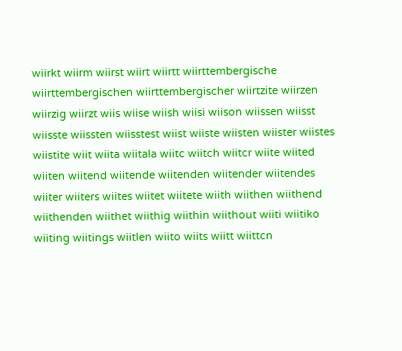wiirkt wiirm wiirst wiirt wiirtt wiirttembergische wiirttembergischen wiirttembergischer wiirtzite wiirzen wiirzig wiirzt wiis wiise wiish wiisi wiison wiissen wiisst wiisste wiissten wiisstest wiist wiiste wiisten wiister wiistes wiistite wiit wiita wiitala wiitc wiitch wiitcr wiite wiited wiiten wiitend wiitende wiitenden wiitender wiitendes wiiter wiiters wiites wiitet wiitete wiith wiithen wiithend wiithenden wiithet wiithig wiithin wiithout wiiti wiitiko wiiting wiitings wiitlen wiito wiits wiitt wiittcn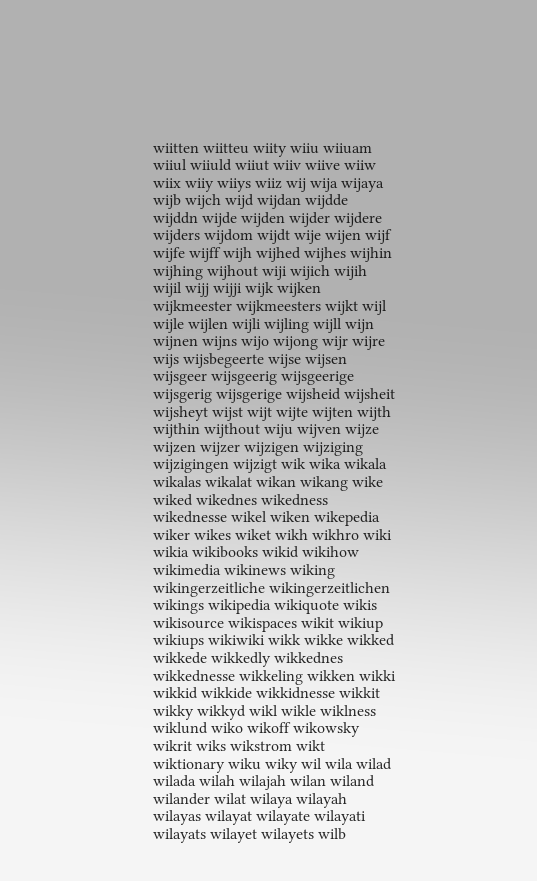wiitten wiitteu wiity wiiu wiiuam wiiul wiiuld wiiut wiiv wiive wiiw wiix wiiy wiiys wiiz wij wija wijaya wijb wijch wijd wijdan wijdde wijddn wijde wijden wijder wijdere wijders wijdom wijdt wije wijen wijf wijfe wijff wijh wijhed wijhes wijhin wijhing wijhout wiji wijich wijih wijil wijj wijji wijk wijken wijkmeester wijkmeesters wijkt wijl wijle wijlen wijli wijling wijll wijn wijnen wijns wijo wijong wijr wijre wijs wijsbegeerte wijse wijsen wijsgeer wijsgeerig wijsgeerige wijsgerig wijsgerige wijsheid wijsheit wijsheyt wijst wijt wijte wijten wijth wijthin wijthout wiju wijven wijze wijzen wijzer wijzigen wijziging wijzigingen wijzigt wik wika wikala wikalas wikalat wikan wikang wike wiked wikednes wikedness wikednesse wikel wiken wikepedia wiker wikes wiket wikh wikhro wiki wikia wikibooks wikid wikihow wikimedia wikinews wiking wikingerzeitliche wikingerzeitlichen wikings wikipedia wikiquote wikis wikisource wikispaces wikit wikiup wikiups wikiwiki wikk wikke wikked wikkede wikkedly wikkednes wikkednesse wikkeling wikken wikki wikkid wikkide wikkidnesse wikkit wikky wikkyd wikl wikle wiklness wiklund wiko wikoff wikowsky wikrit wiks wikstrom wikt wiktionary wiku wiky wil wila wilad wilada wilah wilajah wilan wiland wilander wilat wilaya wilayah wilayas wilayat wilayate wilayati wilayats wilayet wilayets wilb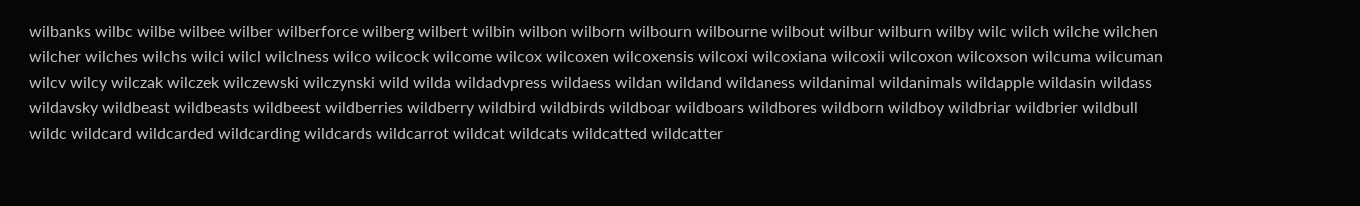wilbanks wilbc wilbe wilbee wilber wilberforce wilberg wilbert wilbin wilbon wilborn wilbourn wilbourne wilbout wilbur wilburn wilby wilc wilch wilche wilchen wilcher wilches wilchs wilci wilcl wilclness wilco wilcock wilcome wilcox wilcoxen wilcoxensis wilcoxi wilcoxiana wilcoxii wilcoxon wilcoxson wilcuma wilcuman wilcv wilcy wilczak wilczek wilczewski wilczynski wild wilda wildadvpress wildaess wildan wildand wildaness wildanimal wildanimals wildapple wildasin wildass wildavsky wildbeast wildbeasts wildbeest wildberries wildberry wildbird wildbirds wildboar wildboars wildbores wildborn wildboy wildbriar wildbrier wildbull wildc wildcard wildcarded wildcarding wildcards wildcarrot wildcat wildcats wildcatted wildcatter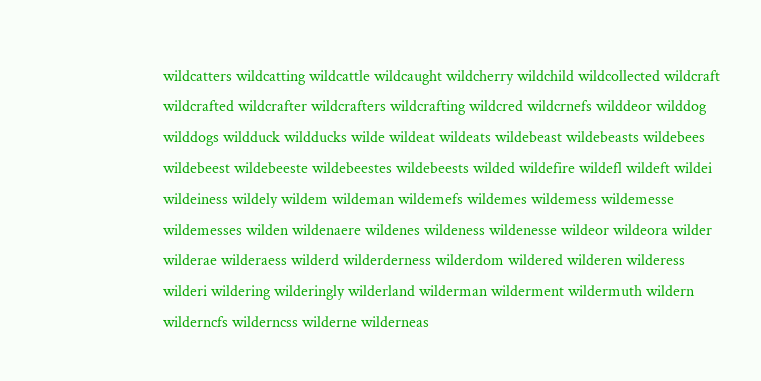wildcatters wildcatting wildcattle wildcaught wildcherry wildchild wildcollected wildcraft wildcrafted wildcrafter wildcrafters wildcrafting wildcred wildcrnefs wilddeor wilddog wilddogs wildduck wildducks wilde wildeat wildeats wildebeast wildebeasts wildebees wildebeest wildebeeste wildebeestes wildebeests wilded wildefire wildefl wildeft wildei wildeiness wildely wildem wildeman wildemefs wildemes wildemess wildemesse wildemesses wilden wildenaere wildenes wildeness wildenesse wildeor wildeora wilder wilderae wilderaess wilderd wilderderness wilderdom wildered wilderen wilderess wilderi wildering wilderingly wilderland wilderman wilderment wildermuth wildern wilderncfs wilderncss wilderne wilderneas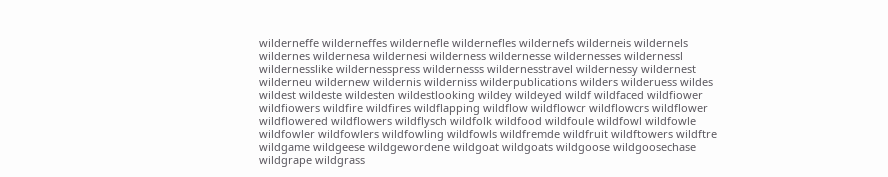wilderneffe wilderneffes wildernefle wildernefles wildernefs wilderneis wildernels wildernes wildernesa wildernesi wilderness wildernesse wildernesses wildernessl wildernesslike wildernesspress wildernesss wildernesstravel wildernessy wildernest wilderneu wildernew wildernis wilderniss wilderpublications wilders wilderuess wildes wildest wildeste wildesten wildestlooking wildey wildeyed wildf wildfaced wildfiower wildfiowers wildfire wildfires wildflapping wildflow wildflowcr wildflowcrs wildflower wildflowered wildflowers wildflysch wildfolk wildfood wildfoule wildfowl wildfowle wildfowler wildfowlers wildfowling wildfowls wildfremde wildfruit wildftowers wildftre wildgame wildgeese wildgewordene wildgoat wildgoats wildgoose wildgoosechase wildgrape wildgrass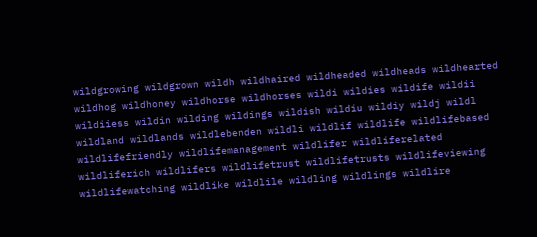wildgrowing wildgrown wildh wildhaired wildheaded wildheads wildhearted wildhog wildhoney wildhorse wildhorses wildi wildies wildife wildii wildiiess wildin wilding wildings wildish wildiu wildiy wildj wildl wildland wildlands wildlebenden wildli wildlif wildlife wildlifebased wildlifefriendly wildlifemanagement wildlifer wildliferelated wildliferich wildlifers wildlifetrust wildlifetrusts wildlifeviewing wildlifewatching wildlike wildlile wildling wildlings wildlire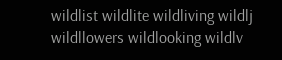wildlist wildlite wildliving wildlj wildllowers wildlooking wildlv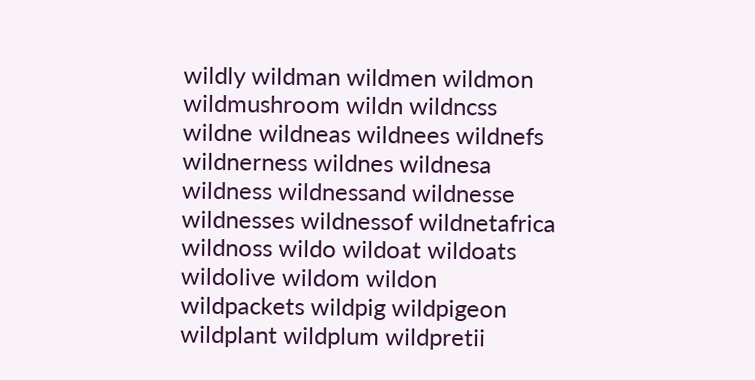wildly wildman wildmen wildmon wildmushroom wildn wildncss wildne wildneas wildnees wildnefs wildnerness wildnes wildnesa wildness wildnessand wildnesse wildnesses wildnessof wildnetafrica wildnoss wildo wildoat wildoats wildolive wildom wildon wildpackets wildpig wildpigeon wildplant wildplum wildpretii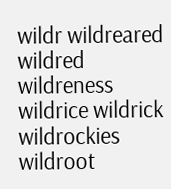wildr wildreared wildred wildreness wildrice wildrick wildrockies wildroot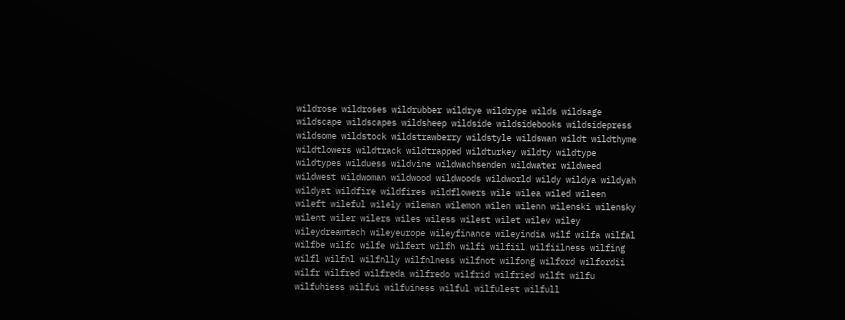wildrose wildroses wildrubber wildrye wildrype wilds wildsage wildscape wildscapes wildsheep wildside wildsidebooks wildsidepress wildsome wildstock wildstrawberry wildstyle wildswan wildt wildthyme wildtlowers wildtrack wildtrapped wildturkey wildty wildtype wildtypes wilduess wildvine wildwachsenden wildwater wildweed wildwest wildwoman wildwood wildwoods wildworld wildy wildya wildyah wildyat wildfire wildfires wildflowers wile wilea wiled wileen wileft wileful wilely wileman wilemon wilen wilenn wilenski wilensky wilent wiler wilers wiles wiless wilest wilet wilev wiley wileydreamtech wileyeurope wileyfinance wileyindia wilf wilfa wilfal wilfbe wilfc wilfe wilfert wilfh wilfi wilfiil wilfiilness wilfing wilfl wilfnl wilfnlly wilfnlness wilfnot wilfong wilford wilfordii wilfr wilfred wilfreda wilfredo wilfrid wilfried wilft wilfu wilfuhiess wilfui wilfuiness wilful wilfulest wilfull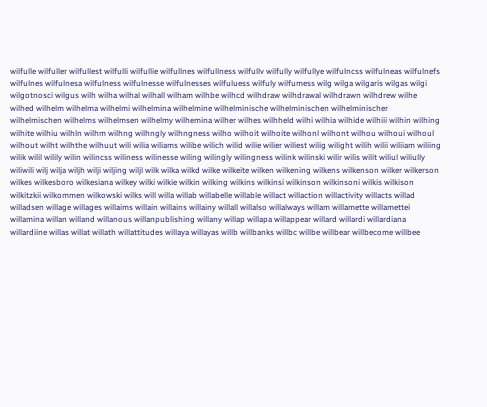wilfulle wilfuller wilfullest wilfulli wilfullie wilfullnes wilfullness wilfullv wilfully wilfullye wilfulncss wilfulneas wilfulnefs wilfulnes wilfulnesa wilfulness wilfulnesse wilfulnesses wilfuluess wilfuly wilfumess wilg wilga wilgaris wilgas wilgi wilgotnosci wilgus wilh wilha wilhal wilhall wilham wilhbe wilhcd wilhdraw wilhdrawal wilhdrawn wilhdrew wilhe wilhed wilhelm wilhelma wilhelmi wilhelmina wilhelmine wilhelminische wilhelminischen wilhelminischer wilhelmischen wilhelms wilhelmsen wilhelmy wilhemina wilher wilhes wilhheld wilhi wilhia wilhide wilhiii wilhin wilhing wilhite wilhiu wilhln wilhm wilhng wilhngly wilhngness wilho wilhoit wilhoite wilhonl wilhont wilhou wilhoui wilhoul wilhout wilht wilhthe wilhuut wili wilia wiliams wilibe wilich wilid wilie wilier wiliest wilig wilight wilih wilii wiliiam wiliing wilik wilil wilily wilin wilincss wiliness wilinesse wiling wilingly wilingness wilink wilinski wilir wilis wilit wiliul wiliully wiliwili wilj wilja wiljh wilji wiljing wiljl wilk wilka wilkd wilke wilkeite wilken wilkening wilkens wilkenson wilker wilkerson wilkes wilkesboro wilkesiana wilkey wilki wilkie wilkin wilking wilkins wilkinsi wilkinson wilkinsoni wilkis wilkison wilkitzkii wilkommen wilkowski wilks will willa willab willabelle willable willact willaction willactivity willacts willad willadsen willage willages willaims willain willains willainy willall willalso willalways willam willamette willamettei willamina willan willand willanous willanpublishing willany willap willapa willappear willard willardi willardiana willardiine willas willat willath willattitudes willaya willayas willb willbanks willbc willbe willbear willbecome willbee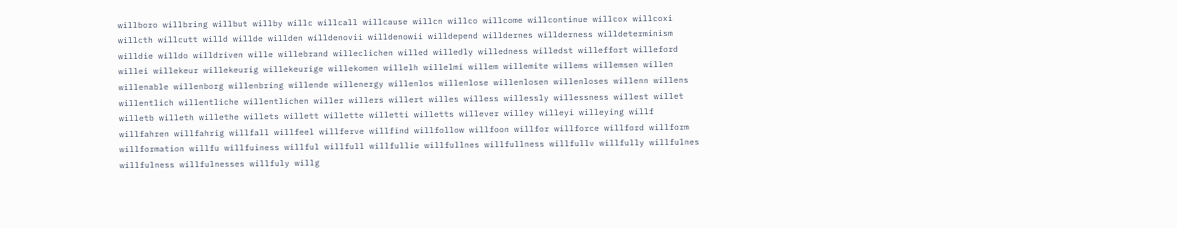willboro willbring willbut willby willc willcall willcause willcn willco willcome willcontinue willcox willcoxi willcth willcutt willd willde willden willdenovii willdenowii willdepend willdernes willderness willdeterminism willdie willdo willdriven wille willebrand willeclichen willed willedly willedness willedst willeffort willeford willei willekeur willekeurig willekeurige willekomen willelh willelmi willem willemite willems willemsen willen willenable willenborg willenbring willende willenergy willenlos willenlose willenlosen willenloses willenn willens willentlich willentliche willentlichen willer willers willert willes willess willessly willessness willest willet willetb willeth willethe willets willett willette willetti willetts willever willey willeyi willeying willf willfahren willfahrig willfall willfeel willferve willfind willfollow willfoon willfor willforce willford willform willformation willfu willfuiness willful willfull willfullie willfullnes willfullness willfullv willfully willfulnes willfulness willfulnesses willfuly willg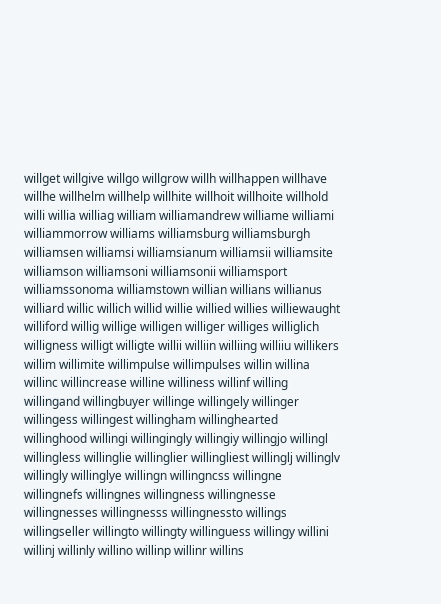willget willgive willgo willgrow willh willhappen willhave willhe willhelm willhelp willhite willhoit willhoite willhold willi willia williag william williamandrew williame williami williammorrow williams williamsburg williamsburgh williamsen williamsi williamsianum williamsii williamsite williamson williamsoni williamsonii williamsport williamssonoma williamstown willian willians willianus williard willic willich willid willie willied willies williewaught williford willig willige willigen williger williges williglich willigness willigt willigte willii williin williing williiu willikers willim willimite willimpulse willimpulses willin willina willinc willincrease willine williness willinf willing willingand willingbuyer willinge willingely willinger willingess willingest willingham willinghearted willinghood willingi willingingly willingiy willingjo willingl willingless willinglie willinglier willingliest willinglj willinglv willingly willinglye willingn willingncss willingne willingnefs willingnes willingness willingnesse willingnesses willingnesss willingnessto willings willingseller willingto willingty willinguess willingy willini willinj willinly willino willinp willinr willins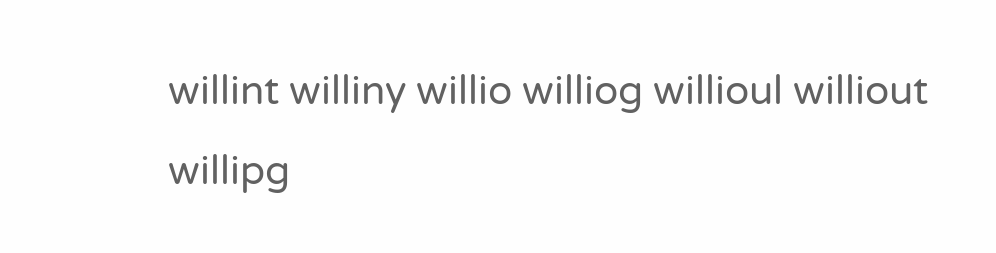willint williny willio williog willioul williout willipg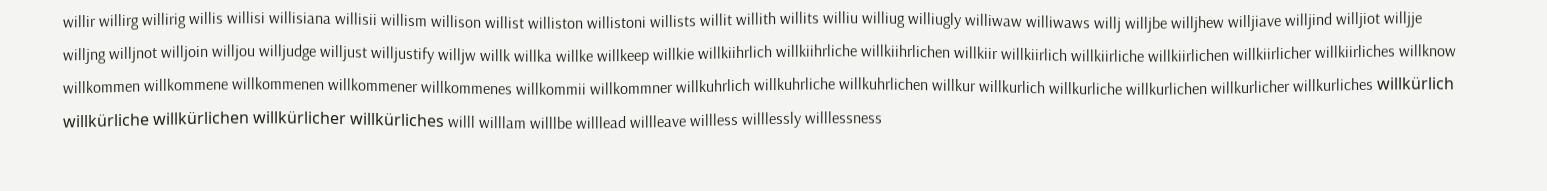willir willirg willirig willis willisi willisiana willisii willism willison willist williston willistoni willists willit willith willits williu williug williugly williwaw williwaws willj willjbe willjhew willjiave willjind willjiot willjje willjng willjnot willjoin willjou willjudge willjust willjustify willjw willk willka willke willkeep willkie willkiihrlich willkiihrliche willkiihrlichen willkiir willkiirlich willkiirliche willkiirlichen willkiirlicher willkiirliches willknow willkommen willkommene willkommenen willkommener willkommenes willkommii willkommner willkuhrlich willkuhrliche willkuhrlichen willkur willkurlich willkurliche willkurlichen willkurlicher willkurliches willkürlich willkürliche willkürlichen willkürlicher willkürliches willl willlam willlbe willlead willleave willless willlessly willlessness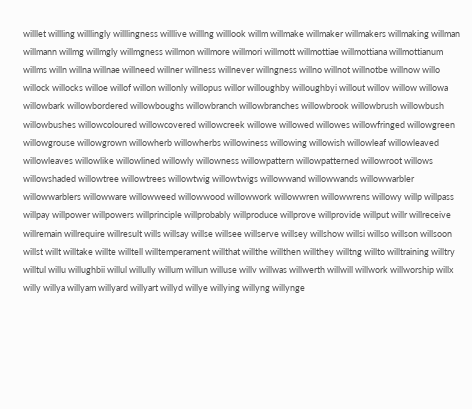willlet willling willlingly willlingness willlive willlng willlook willm willmake willmaker willmakers willmaking willman willmann willmg willmgly willmgness willmon willmore willmori willmott willmottiae willmottiana willmottianum willms willn willna willnae willneed willner willness willnever willngness willno willnot willnotbe willnow willo willock willocks willoe willof willon willonly willopus willor willoughby willoughbyi willout willov willow willowa willowbark willowbordered willowboughs willowbranch willowbranches willowbrook willowbrush willowbush willowbushes willowcoloured willowcovered willowcreek willowe willowed willowes willowfringed willowgreen willowgrouse willowgrown willowherb willowherbs willowiness willowing willowish willowleaf willowleaved willowleaves willowlike willowlined willowly willowness willowpattern willowpatterned willowroot willows willowshaded willowtree willowtrees willowtwig willowtwigs willowwand willowwands willowwarbler willowwarblers willowware willowweed willowwood willowwork willowwren willowwrens willowy willp willpass willpay willpower willpowers willprinciple willprobably willproduce willprove willprovide willput willr willreceive willremain willrequire willresult wills willsay willse willsee willserve willsey willshow willsi willso willson willsoon willst willt willtake willte willtell willtemperament willthat willthe willthen willthey willtng willto willtraining willtry willtul willu willughbii willul willully willum willun willuse willv willwas willwerth willwill willwork willworship willx willy willya willyam willyard willyart willyd willye willying willyng willynge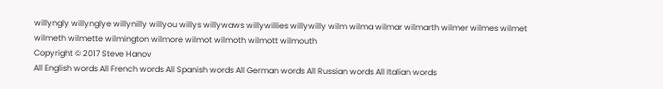willyngly willynglye willynilly willyou willys willywaws willywillies willywilly wilm wilma wilmar wilmarth wilmer wilmes wilmet wilmeth wilmette wilmington wilmore wilmot wilmoth wilmott wilmouth
Copyright © 2017 Steve Hanov
All English words All French words All Spanish words All German words All Russian words All Italian words